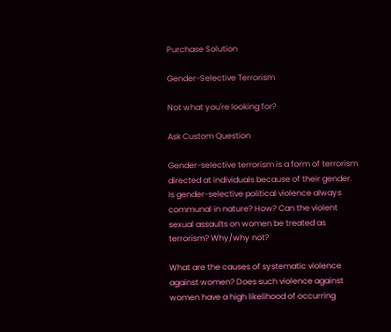Purchase Solution

Gender-Selective Terrorism

Not what you're looking for?

Ask Custom Question

Gender-selective terrorism is a form of terrorism directed at individuals because of their gender.
Is gender-selective political violence always communal in nature? How? Can the violent sexual assaults on women be treated as terrorism? Why/why not?

What are the causes of systematic violence against women? Does such violence against women have a high likelihood of occurring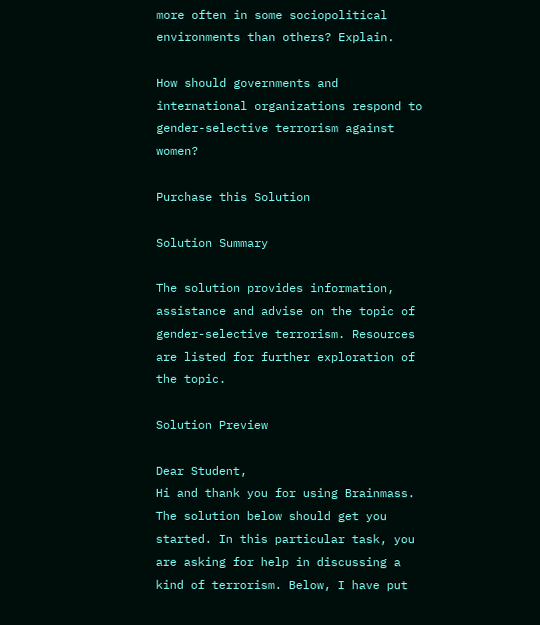more often in some sociopolitical environments than others? Explain.

How should governments and international organizations respond to gender-selective terrorism against women?

Purchase this Solution

Solution Summary

The solution provides information, assistance and advise on the topic of gender-selective terrorism. Resources are listed for further exploration of the topic.

Solution Preview

Dear Student,
Hi and thank you for using Brainmass. The solution below should get you started. In this particular task, you are asking for help in discussing a kind of terrorism. Below, I have put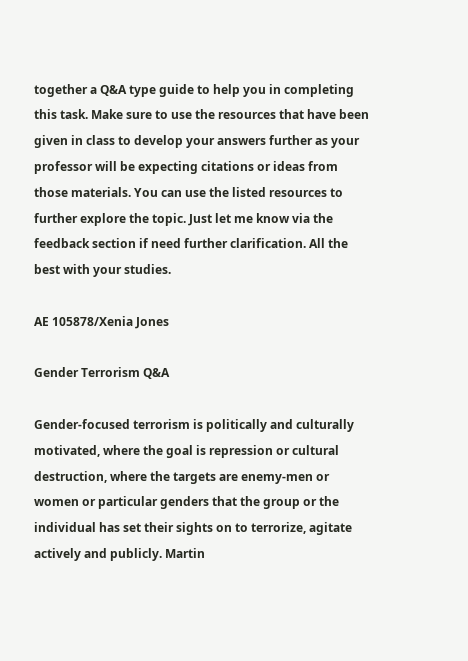together a Q&A type guide to help you in completing this task. Make sure to use the resources that have been given in class to develop your answers further as your professor will be expecting citations or ideas from those materials. You can use the listed resources to further explore the topic. Just let me know via the feedback section if need further clarification. All the best with your studies.

AE 105878/Xenia Jones

Gender Terrorism Q&A

Gender-focused terrorism is politically and culturally motivated, where the goal is repression or cultural destruction, where the targets are enemy-men or women or particular genders that the group or the individual has set their sights on to terrorize, agitate actively and publicly. Martin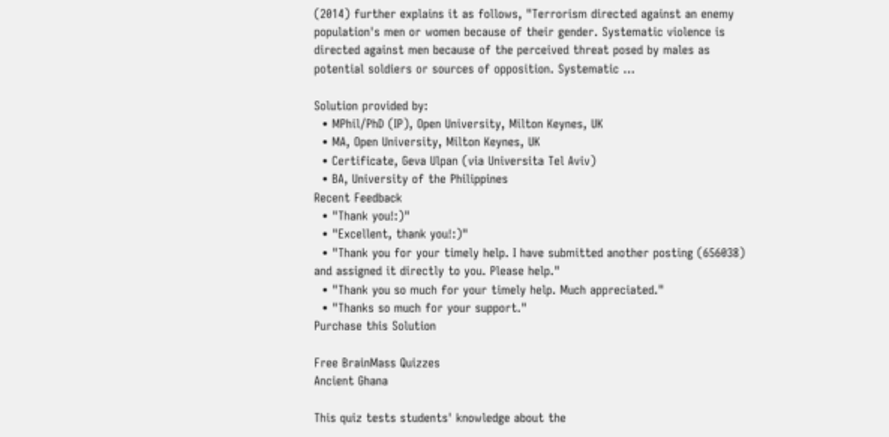(2014) further explains it as follows, "Terrorism directed against an enemy population's men or women because of their gender. Systematic violence is directed against men because of the perceived threat posed by males as potential soldiers or sources of opposition. Systematic ...

Solution provided by:
  • MPhil/PhD (IP), Open University, Milton Keynes, UK
  • MA, Open University, Milton Keynes, UK
  • Certificate, Geva Ulpan (via Universita Tel Aviv)
  • BA, University of the Philippines
Recent Feedback
  • "Thank you!:)"
  • "Excellent, thank you!:)"
  • "Thank you for your timely help. I have submitted another posting (656038) and assigned it directly to you. Please help."
  • "Thank you so much for your timely help. Much appreciated."
  • "Thanks so much for your support."
Purchase this Solution

Free BrainMass Quizzes
Ancient Ghana

This quiz tests students' knowledge about the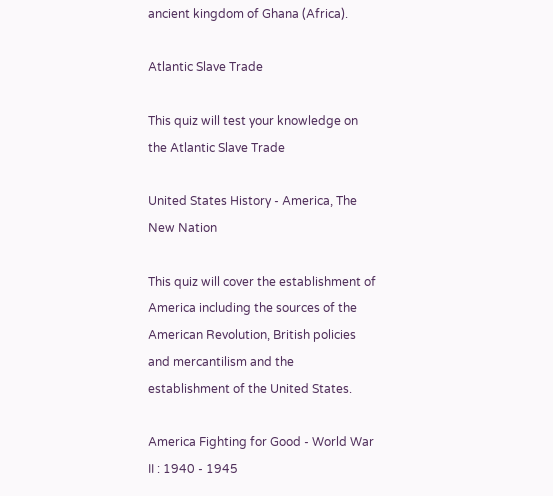ancient kingdom of Ghana (Africa).

Atlantic Slave Trade

This quiz will test your knowledge on the Atlantic Slave Trade

United States History - America, The New Nation

This quiz will cover the establishment of America including the sources of the American Revolution, British policies and mercantilism and the establishment of the United States.

America Fighting for Good - World War II : 1940 - 1945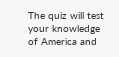The quiz will test your knowledge of America and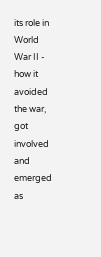its role in World War II - how it avoided the war, got involved and emerged as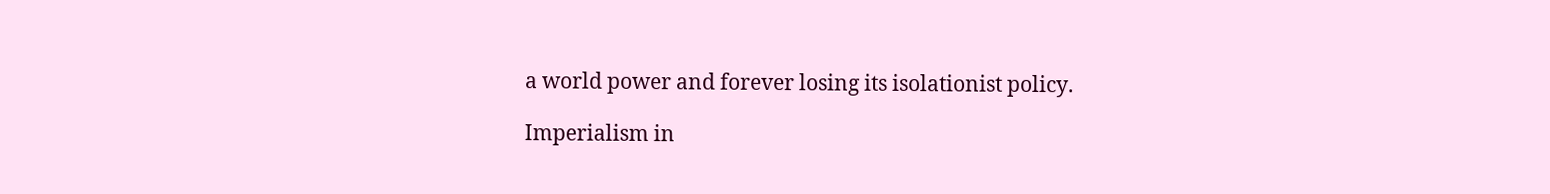a world power and forever losing its isolationist policy.

Imperialism in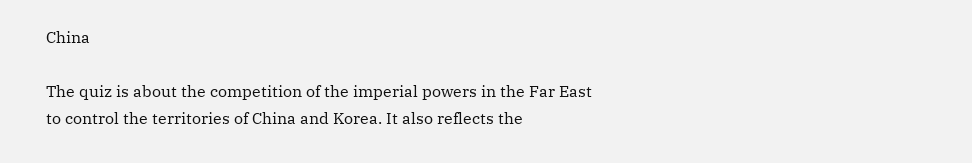China

The quiz is about the competition of the imperial powers in the Far East to control the territories of China and Korea. It also reflects the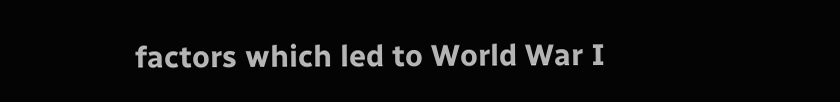factors which led to World War I